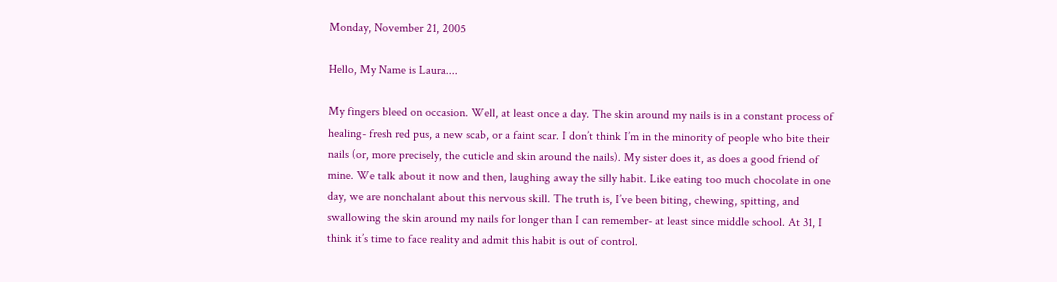Monday, November 21, 2005

Hello, My Name is Laura....

My fingers bleed on occasion. Well, at least once a day. The skin around my nails is in a constant process of healing- fresh red pus, a new scab, or a faint scar. I don’t think I’m in the minority of people who bite their nails (or, more precisely, the cuticle and skin around the nails). My sister does it, as does a good friend of mine. We talk about it now and then, laughing away the silly habit. Like eating too much chocolate in one day, we are nonchalant about this nervous skill. The truth is, I’ve been biting, chewing, spitting, and swallowing the skin around my nails for longer than I can remember- at least since middle school. At 31, I think it’s time to face reality and admit this habit is out of control.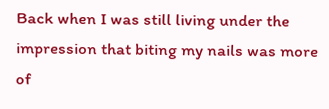Back when I was still living under the impression that biting my nails was more of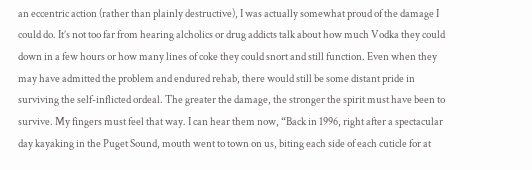an eccentric action (rather than plainly destructive), I was actually somewhat proud of the damage I could do. It’s not too far from hearing alcholics or drug addicts talk about how much Vodka they could down in a few hours or how many lines of coke they could snort and still function. Even when they may have admitted the problem and endured rehab, there would still be some distant pride in surviving the self-inflicted ordeal. The greater the damage, the stronger the spirit must have been to survive. My fingers must feel that way. I can hear them now, “Back in 1996, right after a spectacular day kayaking in the Puget Sound, mouth went to town on us, biting each side of each cuticle for at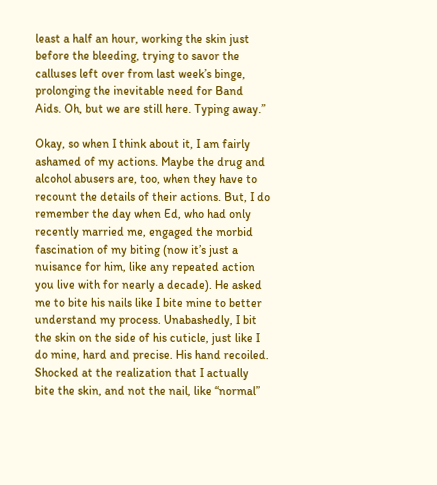least a half an hour, working the skin just before the bleeding, trying to savor the calluses left over from last week’s binge, prolonging the inevitable need for Band Aids. Oh, but we are still here. Typing away.”

Okay, so when I think about it, I am fairly ashamed of my actions. Maybe the drug and alcohol abusers are, too, when they have to recount the details of their actions. But, I do remember the day when Ed, who had only recently married me, engaged the morbid fascination of my biting (now it’s just a nuisance for him, like any repeated action you live with for nearly a decade). He asked me to bite his nails like I bite mine to better understand my process. Unabashedly, I bit the skin on the side of his cuticle, just like I do mine, hard and precise. His hand recoiled. Shocked at the realization that I actually bite the skin, and not the nail, like “normal”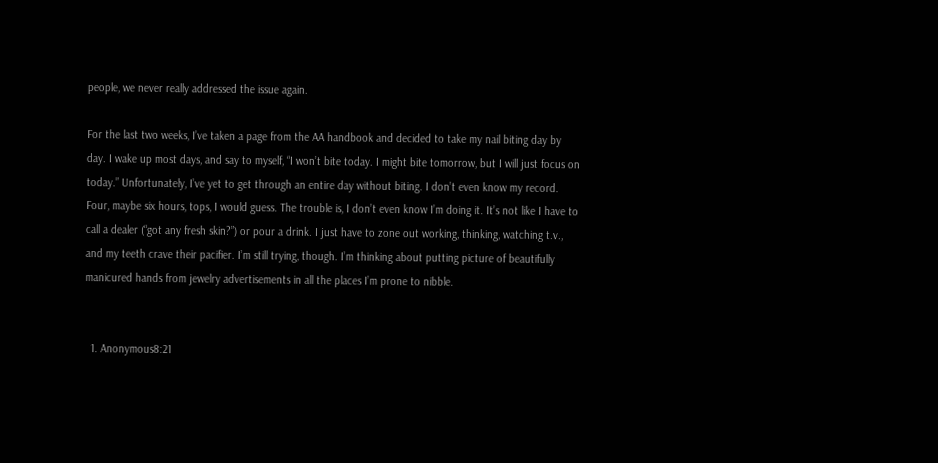people, we never really addressed the issue again.

For the last two weeks, I’ve taken a page from the AA handbook and decided to take my nail biting day by day. I wake up most days, and say to myself, “I won’t bite today. I might bite tomorrow, but I will just focus on today.” Unfortunately, I’ve yet to get through an entire day without biting. I don’t even know my record. Four, maybe six hours, tops, I would guess. The trouble is, I don’t even know I’m doing it. It’s not like I have to call a dealer (“got any fresh skin?”) or pour a drink. I just have to zone out working, thinking, watching t.v., and my teeth crave their pacifier. I’m still trying, though. I’m thinking about putting picture of beautifully manicured hands from jewelry advertisements in all the places I’m prone to nibble.


  1. Anonymous8:21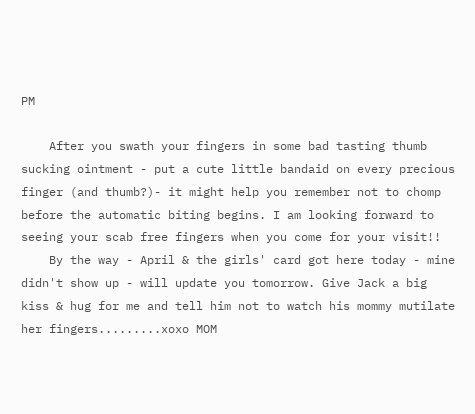PM

    After you swath your fingers in some bad tasting thumb sucking ointment - put a cute little bandaid on every precious finger (and thumb?)- it might help you remember not to chomp before the automatic biting begins. I am looking forward to seeing your scab free fingers when you come for your visit!!
    By the way - April & the girls' card got here today - mine didn't show up - will update you tomorrow. Give Jack a big kiss & hug for me and tell him not to watch his mommy mutilate her fingers.........xoxo MOM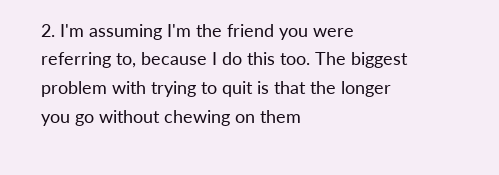2. I'm assuming I'm the friend you were referring to, because I do this too. The biggest problem with trying to quit is that the longer you go without chewing on them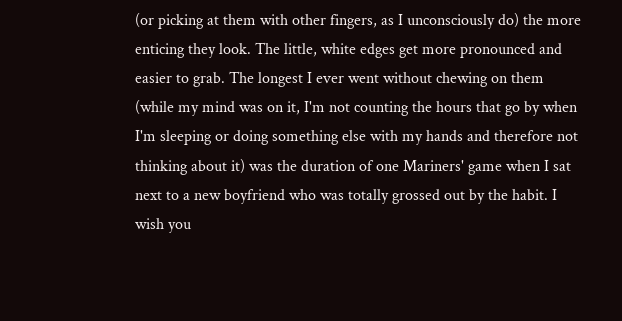(or picking at them with other fingers, as I unconsciously do) the more enticing they look. The little, white edges get more pronounced and easier to grab. The longest I ever went without chewing on them (while my mind was on it, I'm not counting the hours that go by when I'm sleeping or doing something else with my hands and therefore not thinking about it) was the duration of one Mariners' game when I sat next to a new boyfriend who was totally grossed out by the habit. I wish you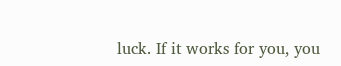luck. If it works for you, you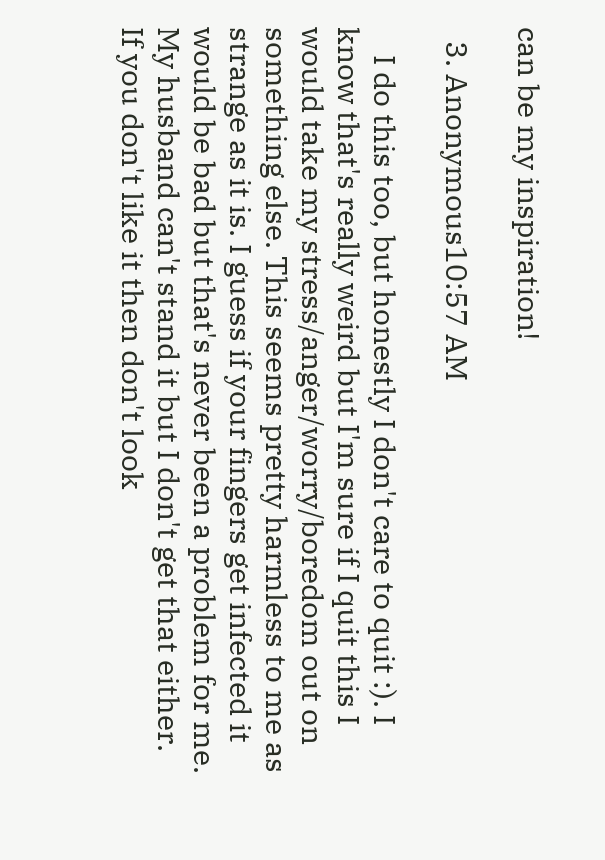can be my inspiration!

  3. Anonymous10:57 AM

    I do this too, but honestly I don't care to quit :). I know that's really weird but I'm sure if I quit this I would take my stress/anger/worry/boredom out on something else. This seems pretty harmless to me as strange as it is. I guess if your fingers get infected it would be bad but that's never been a problem for me. My husband can't stand it but I don't get that either. If you don't like it then don't look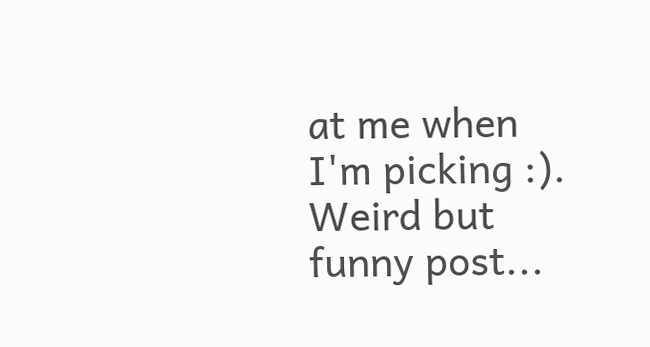at me when I'm picking :). Weird but funny post...